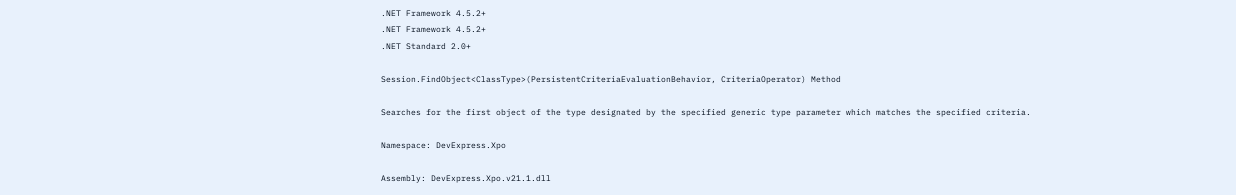.NET Framework 4.5.2+
.NET Framework 4.5.2+
.NET Standard 2.0+

Session.FindObject<ClassType>(PersistentCriteriaEvaluationBehavior, CriteriaOperator) Method

Searches for the first object of the type designated by the specified generic type parameter which matches the specified criteria.

Namespace: DevExpress.Xpo

Assembly: DevExpress.Xpo.v21.1.dll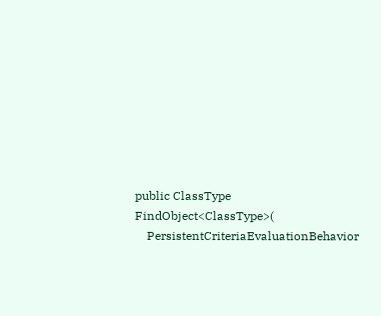public ClassType FindObject<ClassType>(
    PersistentCriteriaEvaluationBehavior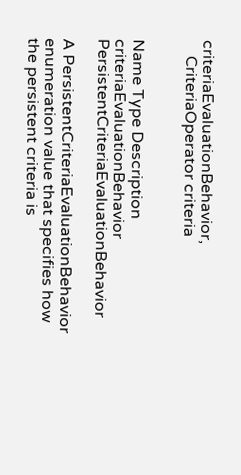criteriaEvaluationBehavior,
    CriteriaOperator criteria


Name Type Description
criteriaEvaluationBehavior PersistentCriteriaEvaluationBehavior

A PersistentCriteriaEvaluationBehavior enumeration value that specifies how the persistent criteria is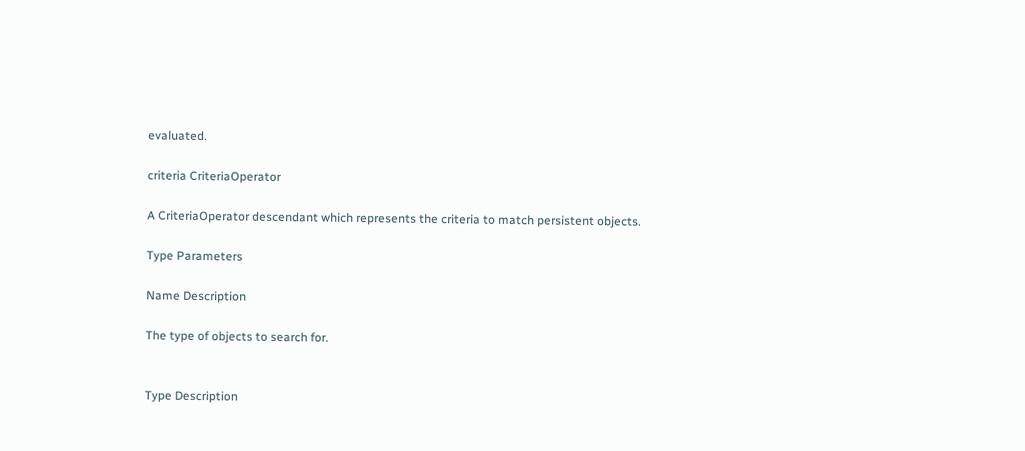evaluated.

criteria CriteriaOperator

A CriteriaOperator descendant which represents the criteria to match persistent objects.

Type Parameters

Name Description

The type of objects to search for.


Type Description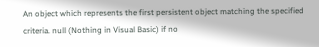An object which represents the first persistent object matching the specified criteria. null (Nothing in Visual Basic) if no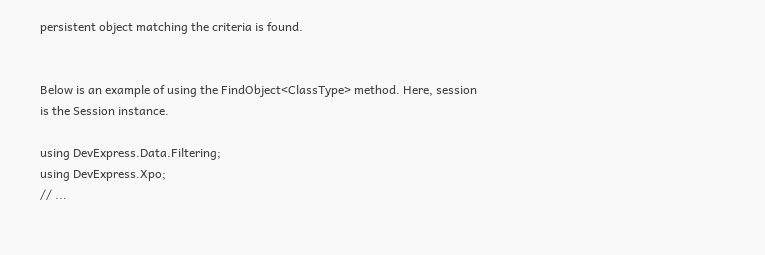persistent object matching the criteria is found.


Below is an example of using the FindObject<ClassType> method. Here, session is the Session instance.

using DevExpress.Data.Filtering;
using DevExpress.Xpo;
// ...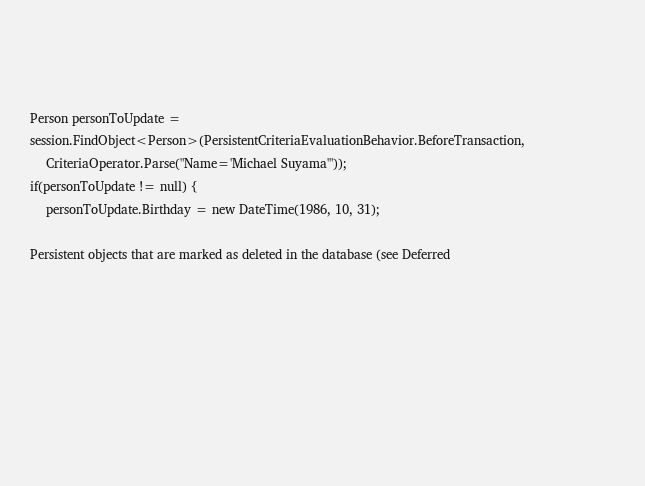Person personToUpdate = session.FindObject<Person>(PersistentCriteriaEvaluationBehavior.BeforeTransaction,
    CriteriaOperator.Parse("Name='Michael Suyama'"));
if(personToUpdate != null) {
    personToUpdate.Birthday = new DateTime(1986, 10, 31);

Persistent objects that are marked as deleted in the database (see Deferred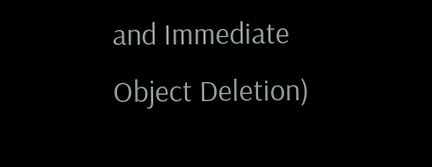and Immediate Object Deletion)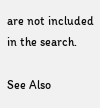are not included in the search.

See Also